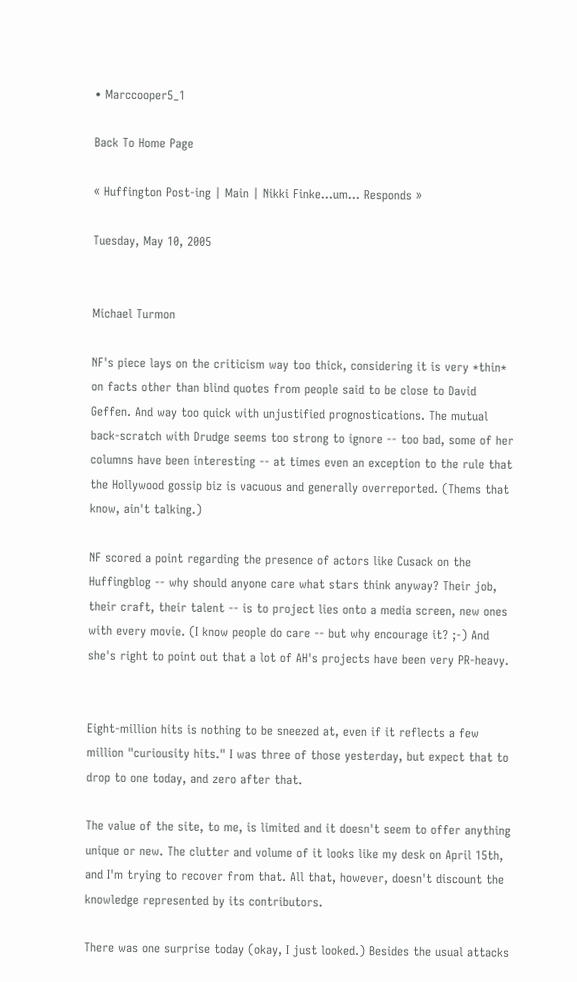• Marccooper5_1

Back To Home Page

« Huffington Post-ing | Main | Nikki Finke...um... Responds »

Tuesday, May 10, 2005


Michael Turmon

NF's piece lays on the criticism way too thick, considering it is very *thin* on facts other than blind quotes from people said to be close to David Geffen. And way too quick with unjustified prognostications. The mutual back-scratch with Drudge seems too strong to ignore -- too bad, some of her columns have been interesting -- at times even an exception to the rule that the Hollywood gossip biz is vacuous and generally overreported. (Thems that know, ain't talking.)

NF scored a point regarding the presence of actors like Cusack on the Huffingblog -- why should anyone care what stars think anyway? Their job, their craft, their talent -- is to project lies onto a media screen, new ones with every movie. (I know people do care -- but why encourage it? ;-) And she's right to point out that a lot of AH's projects have been very PR-heavy.


Eight-million hits is nothing to be sneezed at, even if it reflects a few million "curiousity hits." I was three of those yesterday, but expect that to drop to one today, and zero after that.

The value of the site, to me, is limited and it doesn't seem to offer anything unique or new. The clutter and volume of it looks like my desk on April 15th, and I'm trying to recover from that. All that, however, doesn't discount the knowledge represented by its contributors.

There was one surprise today (okay, I just looked.) Besides the usual attacks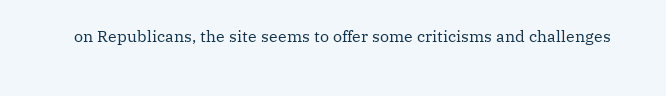on Republicans, the site seems to offer some criticisms and challenges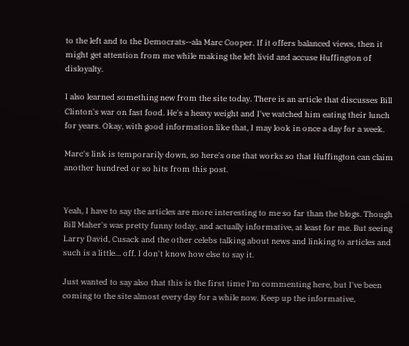to the left and to the Democrats--ala Marc Cooper. If it offers balanced views, then it might get attention from me while making the left livid and accuse Huffington of disloyalty.

I also learned something new from the site today. There is an article that discusses Bill Clinton's war on fast food. He's a heavy weight and I've watched him eating their lunch for years. Okay, with good information like that, I may look in once a day for a week.

Marc's link is temporarily down, so here's one that works so that Huffington can claim another hundred or so hits from this post.


Yeah, I have to say the articles are more interesting to me so far than the blogs. Though Bill Maher's was pretty funny today, and actually informative, at least for me. But seeing Larry David, Cusack and the other celebs talking about news and linking to articles and such is a little... off. I don't know how else to say it.

Just wanted to say also that this is the first time I'm commenting here, but I've been coming to the site almost every day for a while now. Keep up the informative,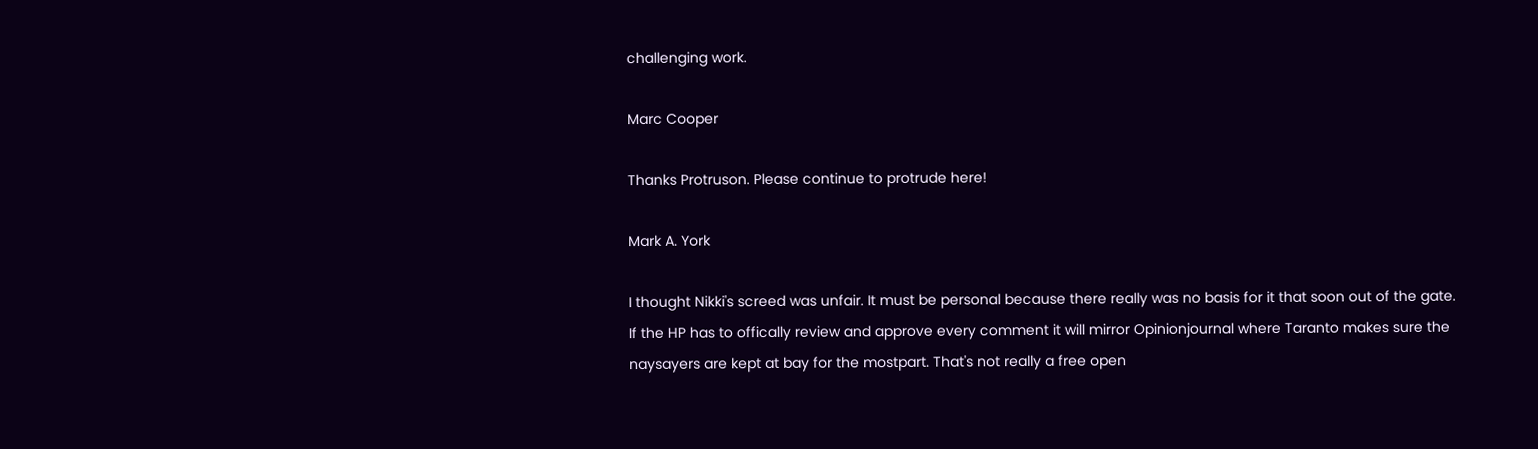challenging work.

Marc Cooper

Thanks Protruson. Please continue to protrude here!

Mark A. York

I thought Nikki's screed was unfair. It must be personal because there really was no basis for it that soon out of the gate. If the HP has to offically review and approve every comment it will mirror Opinionjournal where Taranto makes sure the naysayers are kept at bay for the mostpart. That's not really a free open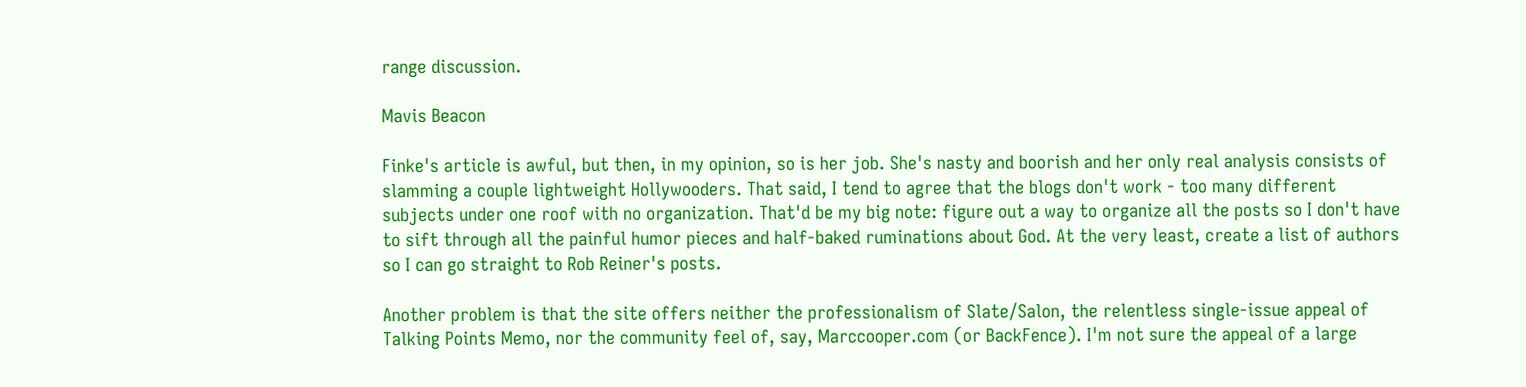range discussion.

Mavis Beacon

Finke's article is awful, but then, in my opinion, so is her job. She's nasty and boorish and her only real analysis consists of slamming a couple lightweight Hollywooders. That said, I tend to agree that the blogs don't work - too many different subjects under one roof with no organization. That'd be my big note: figure out a way to organize all the posts so I don't have to sift through all the painful humor pieces and half-baked ruminations about God. At the very least, create a list of authors so I can go straight to Rob Reiner's posts.

Another problem is that the site offers neither the professionalism of Slate/Salon, the relentless single-issue appeal of Talking Points Memo, nor the community feel of, say, Marccooper.com (or BackFence). I'm not sure the appeal of a large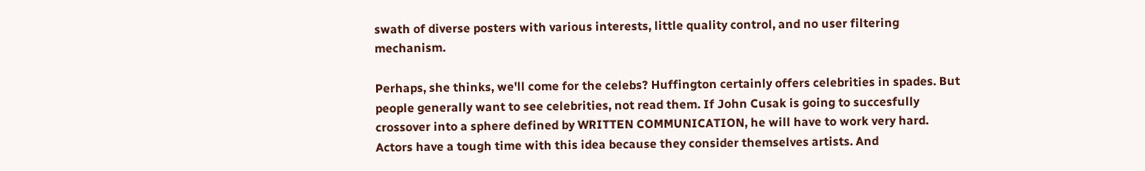swath of diverse posters with various interests, little quality control, and no user filtering mechanism.

Perhaps, she thinks, we'll come for the celebs? Huffington certainly offers celebrities in spades. But people generally want to see celebrities, not read them. If John Cusak is going to succesfully crossover into a sphere defined by WRITTEN COMMUNICATION, he will have to work very hard. Actors have a tough time with this idea because they consider themselves artists. And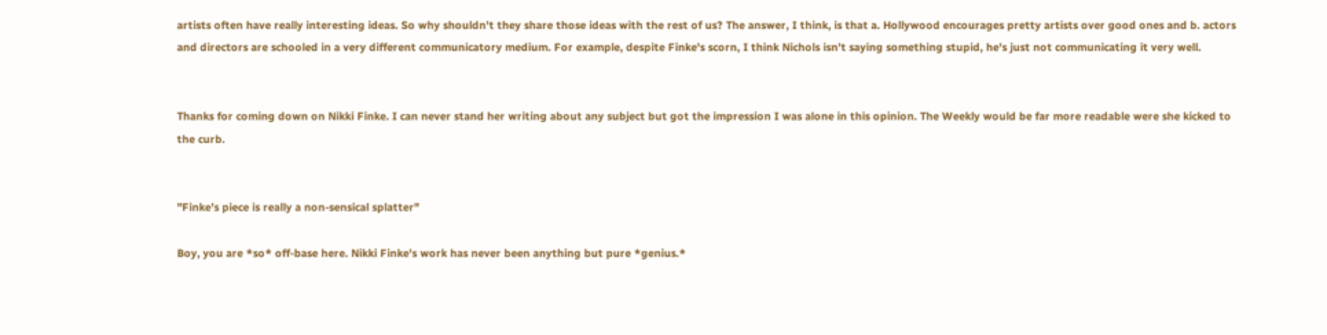artists often have really interesting ideas. So why shouldn't they share those ideas with the rest of us? The answer, I think, is that a. Hollywood encourages pretty artists over good ones and b. actors and directors are schooled in a very different communicatory medium. For example, despite Finke's scorn, I think Nichols isn't saying something stupid, he's just not communicating it very well.


Thanks for coming down on Nikki Finke. I can never stand her writing about any subject but got the impression I was alone in this opinion. The Weekly would be far more readable were she kicked to the curb.


"Finke’s piece is really a non-sensical splatter"

Boy, you are *so* off-base here. Nikki Finke's work has never been anything but pure *genius.*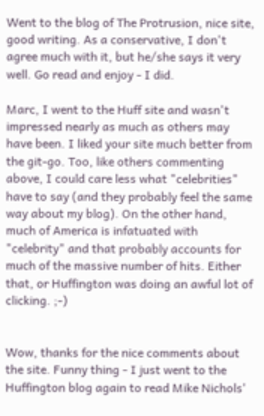Went to the blog of The Protrusion, nice site, good writing. As a conservative, I don't agree much with it, but he/she says it very well. Go read and enjoy - I did.

Marc, I went to the Huff site and wasn't impressed nearly as much as others may have been. I liked your site much better from the git-go. Too, like others commenting above, I could care less what "celebrities" have to say (and they probably feel the same way about my blog). On the other hand, much of America is infatuated with "celebrity" and that probably accounts for much of the massive number of hits. Either that, or Huffington was doing an awful lot of clicking. ;-)


Wow, thanks for the nice comments about the site. Funny thing - I just went to the Huffington blog again to read Mike Nichols'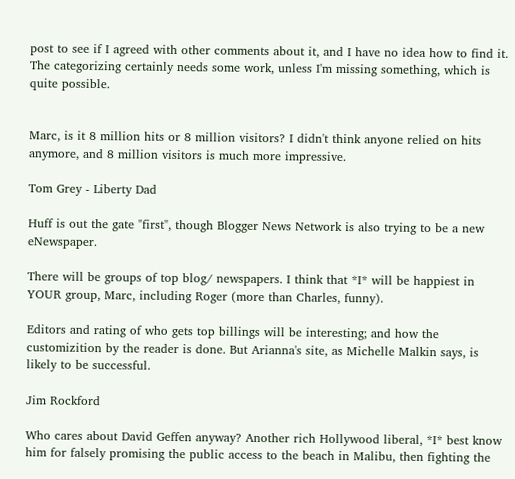post to see if I agreed with other comments about it, and I have no idea how to find it. The categorizing certainly needs some work, unless I'm missing something, which is quite possible.


Marc, is it 8 million hits or 8 million visitors? I didn't think anyone relied on hits anymore, and 8 million visitors is much more impressive.

Tom Grey - Liberty Dad

Huff is out the gate "first", though Blogger News Network is also trying to be a new eNewspaper.

There will be groups of top blog/ newspapers. I think that *I* will be happiest in YOUR group, Marc, including Roger (more than Charles, funny).

Editors and rating of who gets top billings will be interesting; and how the customizition by the reader is done. But Arianna's site, as Michelle Malkin says, is likely to be successful.

Jim Rockford

Who cares about David Geffen anyway? Another rich Hollywood liberal, *I* best know him for falsely promising the public access to the beach in Malibu, then fighting the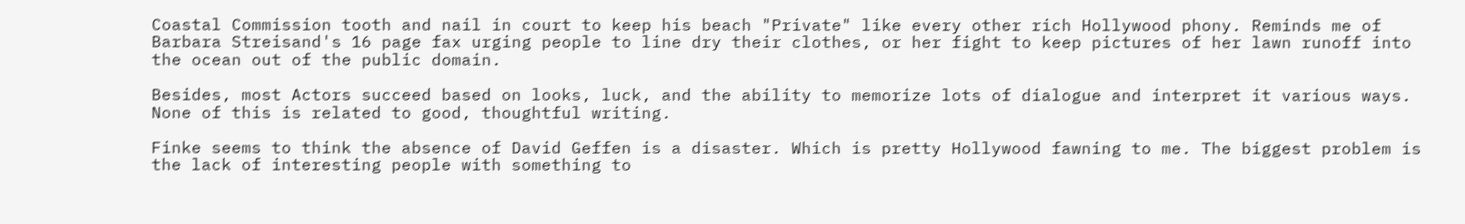Coastal Commission tooth and nail in court to keep his beach "Private" like every other rich Hollywood phony. Reminds me of Barbara Streisand's 16 page fax urging people to line dry their clothes, or her fight to keep pictures of her lawn runoff into the ocean out of the public domain.

Besides, most Actors succeed based on looks, luck, and the ability to memorize lots of dialogue and interpret it various ways. None of this is related to good, thoughtful writing.

Finke seems to think the absence of David Geffen is a disaster. Which is pretty Hollywood fawning to me. The biggest problem is the lack of interesting people with something to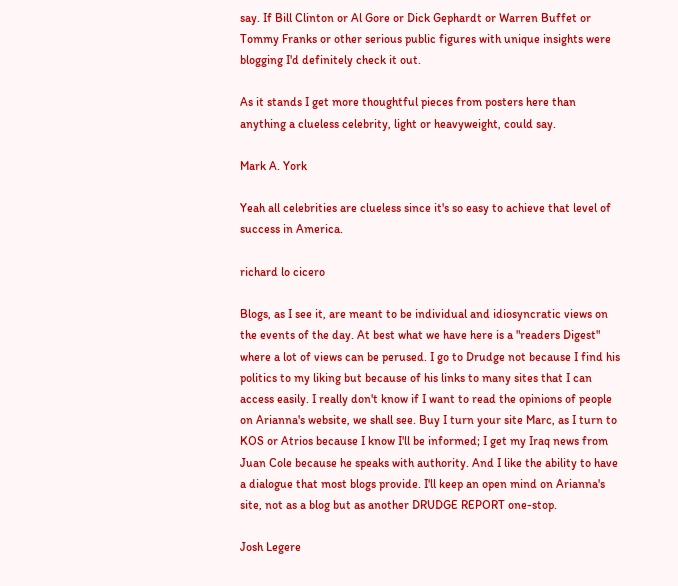say. If Bill Clinton or Al Gore or Dick Gephardt or Warren Buffet or Tommy Franks or other serious public figures with unique insights were blogging I'd definitely check it out.

As it stands I get more thoughtful pieces from posters here than anything a clueless celebrity, light or heavyweight, could say.

Mark A. York

Yeah all celebrities are clueless since it's so easy to achieve that level of success in America.

richard lo cicero

Blogs, as I see it, are meant to be individual and idiosyncratic views on the events of the day. At best what we have here is a "readers Digest" where a lot of views can be perused. I go to Drudge not because I find his politics to my liking but because of his links to many sites that I can access easily. I really don't know if I want to read the opinions of people on Arianna's website, we shall see. Buy I turn your site Marc, as I turn to KOS or Atrios because I know I'll be informed; I get my Iraq news from Juan Cole because he speaks with authority. And I like the ability to have a dialogue that most blogs provide. I'll keep an open mind on Arianna's site, not as a blog but as another DRUDGE REPORT one-stop.

Josh Legere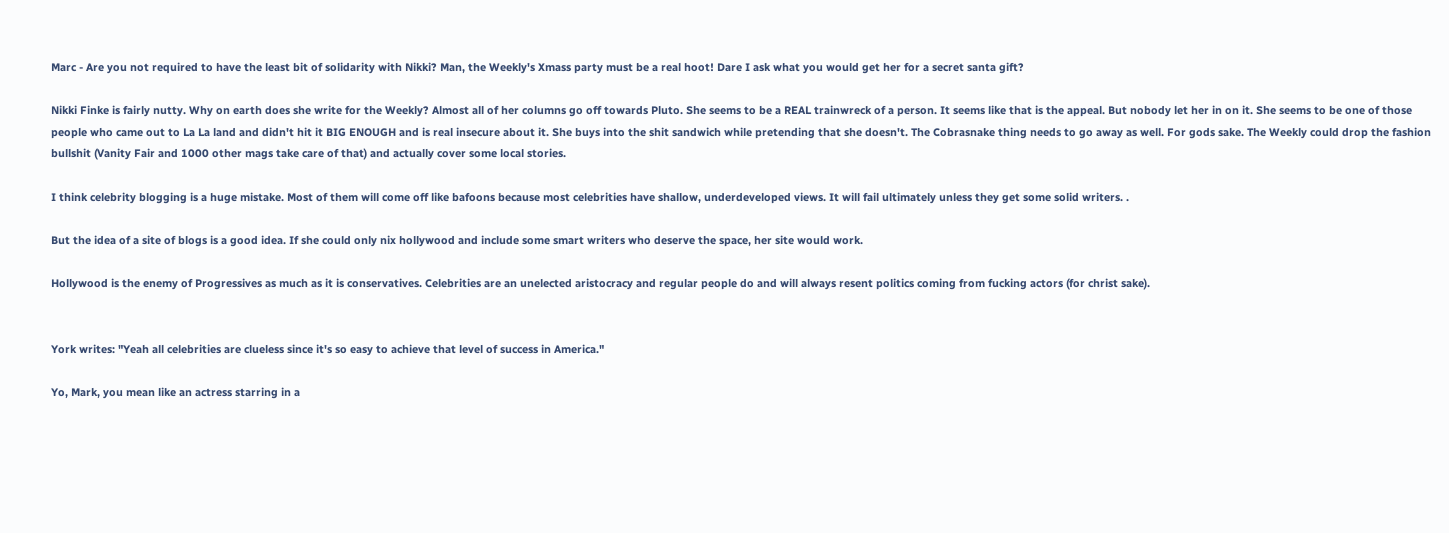Marc - Are you not required to have the least bit of solidarity with Nikki? Man, the Weekly's Xmass party must be a real hoot! Dare I ask what you would get her for a secret santa gift?

Nikki Finke is fairly nutty. Why on earth does she write for the Weekly? Almost all of her columns go off towards Pluto. She seems to be a REAL trainwreck of a person. It seems like that is the appeal. But nobody let her in on it. She seems to be one of those people who came out to La La land and didn't hit it BIG ENOUGH and is real insecure about it. She buys into the shit sandwich while pretending that she doesn't. The Cobrasnake thing needs to go away as well. For gods sake. The Weekly could drop the fashion bullshit (Vanity Fair and 1000 other mags take care of that) and actually cover some local stories.

I think celebrity blogging is a huge mistake. Most of them will come off like bafoons because most celebrities have shallow, underdeveloped views. It will fail ultimately unless they get some solid writers. .

But the idea of a site of blogs is a good idea. If she could only nix hollywood and include some smart writers who deserve the space, her site would work.

Hollywood is the enemy of Progressives as much as it is conservatives. Celebrities are an unelected aristocracy and regular people do and will always resent politics coming from fucking actors (for christ sake).


York writes: "Yeah all celebrities are clueless since it's so easy to achieve that level of success in America."

Yo, Mark, you mean like an actress starring in a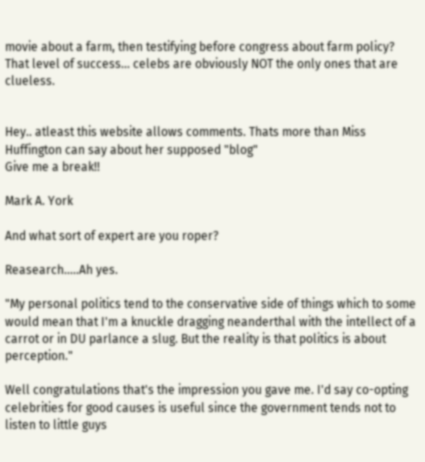movie about a farm, then testifying before congress about farm policy? That level of success... celebs are obviously NOT the only ones that are clueless.


Hey.. atleast this website allows comments. Thats more than Miss Huffington can say about her supposed "blog"
Give me a break!!

Mark A. York

And what sort of expert are you roper?

Reasearch.....Ah yes.

"My personal politics tend to the conservative side of things which to some would mean that I'm a knuckle dragging neanderthal with the intellect of a carrot or in DU parlance a slug. But the reality is that politics is about perception."

Well congratulations that's the impression you gave me. I'd say co-opting celebrities for good causes is useful since the government tends not to listen to little guys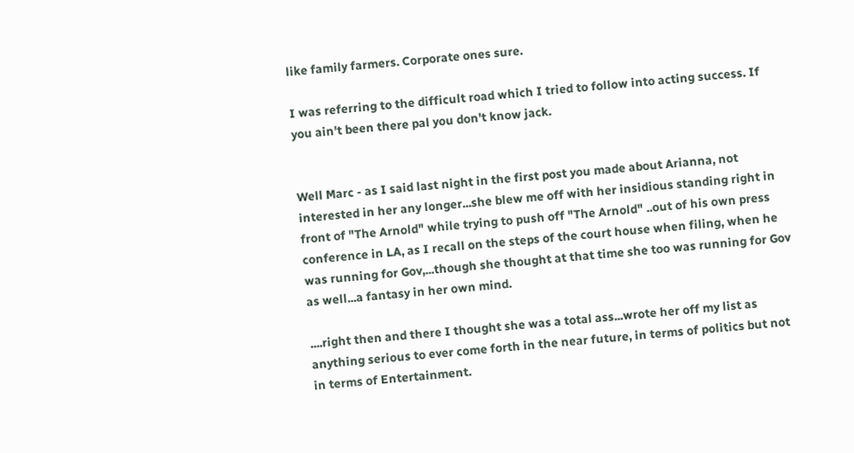like family farmers. Corporate ones sure.

I was referring to the difficult road which I tried to follow into acting success. If you ain't been there pal you don't know jack.


Well Marc - as I said last night in the first post you made about Arianna, not interested in her any longer...she blew me off with her insidious standing right in front of "The Arnold" while trying to push off "The Arnold" ..out of his own press conference in LA, as I recall on the steps of the court house when filing, when he was running for Gov,...though she thought at that time she too was running for Gov as well...a fantasy in her own mind.

....right then and there I thought she was a total ass...wrote her off my list as anything serious to ever come forth in the near future, in terms of politics but not in terms of Entertainment.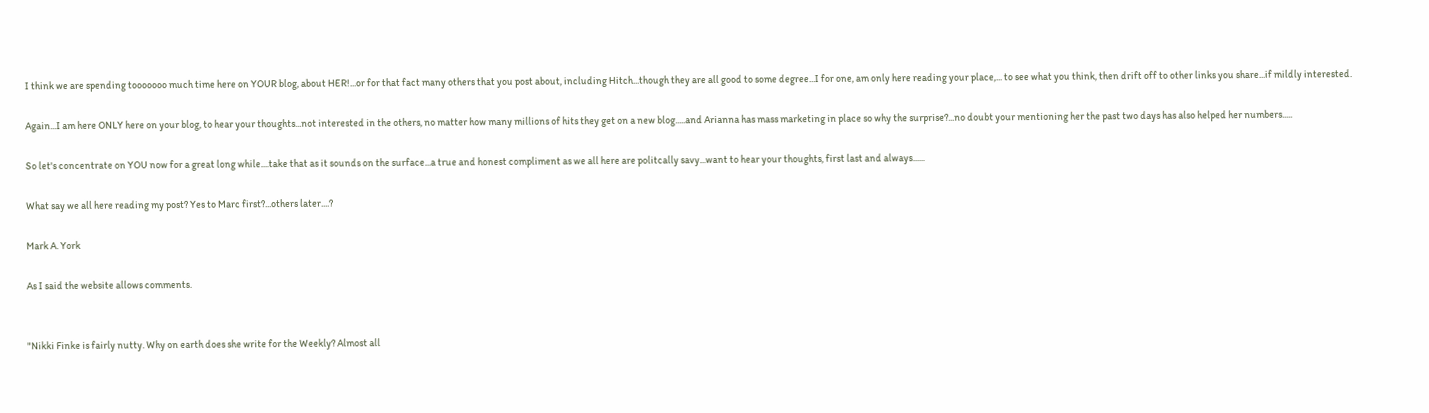I think we are spending tooooooo much time here on YOUR blog, about HER!...or for that fact many others that you post about, including Hitch...though they are all good to some degree...I for one, am only here reading your place,... to see what you think, then drift off to other links you share...if mildly interested.

Again...I am here ONLY here on your blog, to hear your thoughts...not interested in the others, no matter how many millions of hits they get on a new blog.....and Arianna has mass marketing in place so why the surprise?...no doubt your mentioning her the past two days has also helped her numbers.....

So let's concentrate on YOU now for a great long while....take that as it sounds on the surface...a true and honest compliment as we all here are politcally savy...want to hear your thoughts, first last and always......

What say we all here reading my post? Yes to Marc first?...others later....?

Mark A. York

As I said the website allows comments.


"Nikki Finke is fairly nutty. Why on earth does she write for the Weekly? Almost all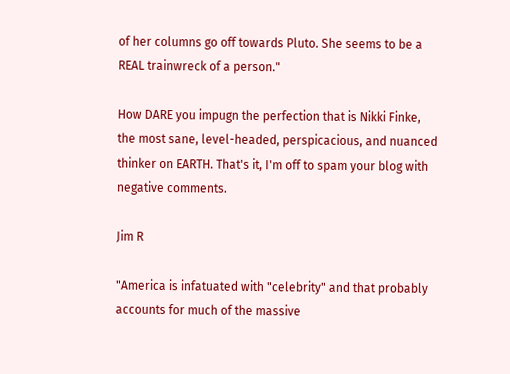of her columns go off towards Pluto. She seems to be a REAL trainwreck of a person."

How DARE you impugn the perfection that is Nikki Finke, the most sane, level-headed, perspicacious, and nuanced thinker on EARTH. That's it, I'm off to spam your blog with negative comments.

Jim R

"America is infatuated with "celebrity" and that probably accounts for much of the massive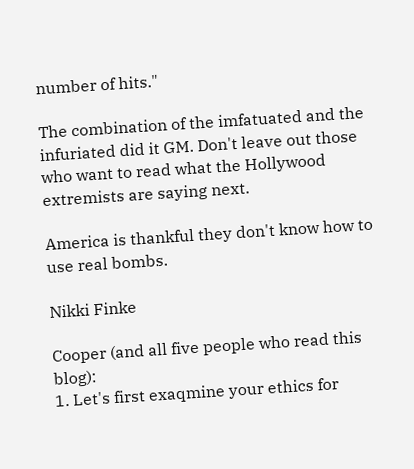number of hits."

The combination of the imfatuated and the infuriated did it GM. Don't leave out those who want to read what the Hollywood extremists are saying next.

America is thankful they don't know how to use real bombs.

Nikki Finke

Cooper (and all five people who read this blog):
1. Let's first exaqmine your ethics for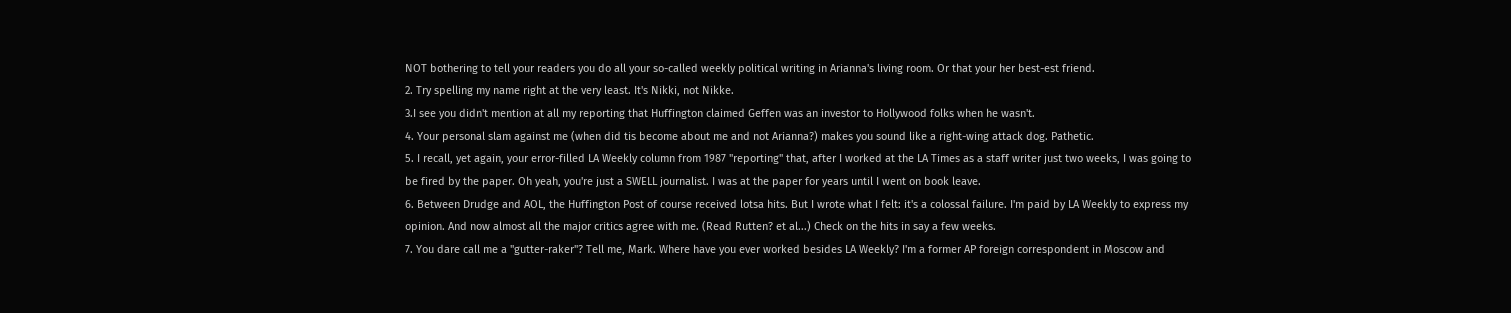NOT bothering to tell your readers you do all your so-called weekly political writing in Arianna's living room. Or that your her best-est friend.
2. Try spelling my name right at the very least. It's Nikki, not Nikke.
3.I see you didn't mention at all my reporting that Huffington claimed Geffen was an investor to Hollywood folks when he wasn't.
4. Your personal slam against me (when did tis become about me and not Arianna?) makes you sound like a right-wing attack dog. Pathetic.
5. I recall, yet again, your error-filled LA Weekly column from 1987 "reporting" that, after I worked at the LA Times as a staff writer just two weeks, I was going to be fired by the paper. Oh yeah, you're just a SWELL journalist. I was at the paper for years until I went on book leave.
6. Between Drudge and AOL, the Huffington Post of course received lotsa hits. But I wrote what I felt: it's a colossal failure. I'm paid by LA Weekly to express my opinion. And now almost all the major critics agree with me. (Read Rutten? et al...) Check on the hits in say a few weeks.
7. You dare call me a "gutter-raker"? Tell me, Mark. Where have you ever worked besides LA Weekly? I'm a former AP foreign correspondent in Moscow and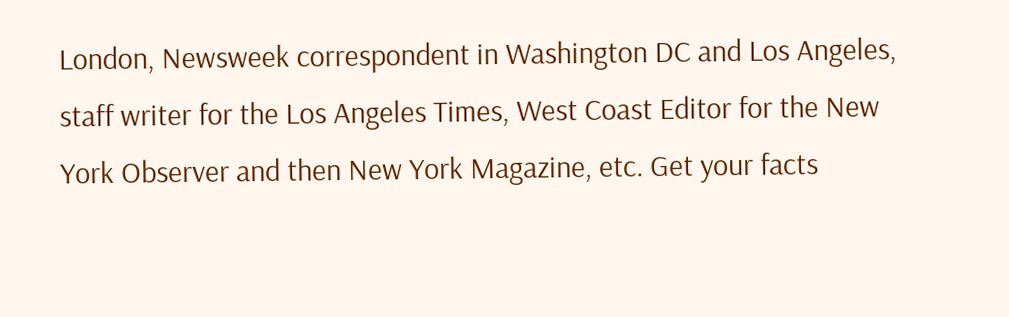London, Newsweek correspondent in Washington DC and Los Angeles, staff writer for the Los Angeles Times, West Coast Editor for the New York Observer and then New York Magazine, etc. Get your facts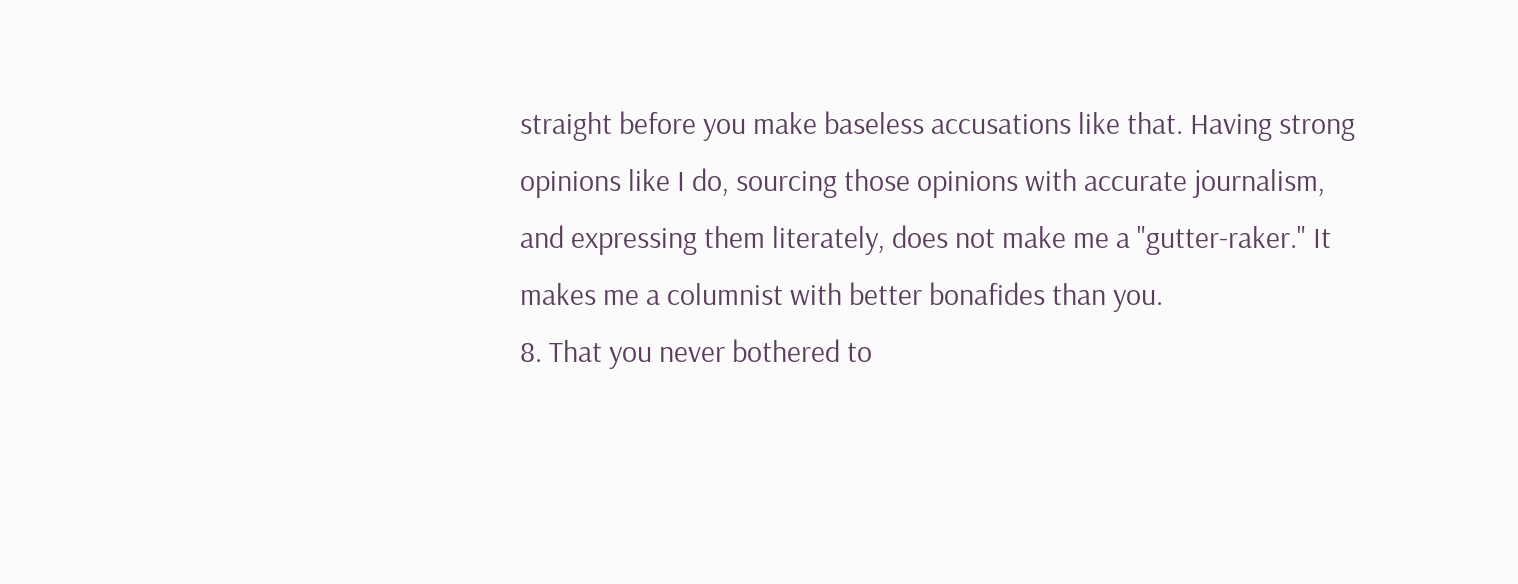straight before you make baseless accusations like that. Having strong opinions like I do, sourcing those opinions with accurate journalism, and expressing them literately, does not make me a "gutter-raker." It makes me a columnist with better bonafides than you.
8. That you never bothered to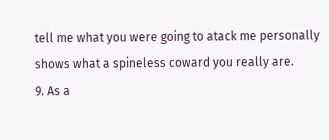tell me what you were going to atack me personally shows what a spineless coward you really are.
9. As a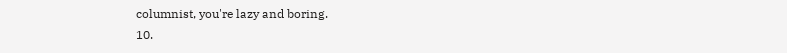columnist, you're lazy and boring.
10.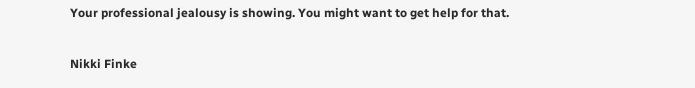Your professional jealousy is showing. You might want to get help for that.

Nikki Finke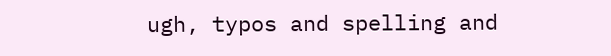ugh, typos and spelling and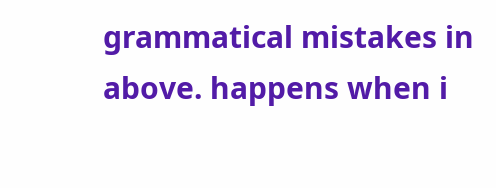grammatical mistakes in above. happens when i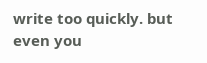write too quickly. but even you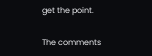get the point.

The comments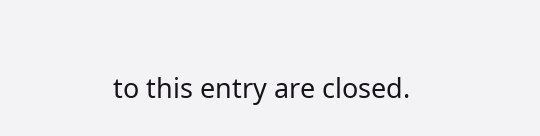to this entry are closed.